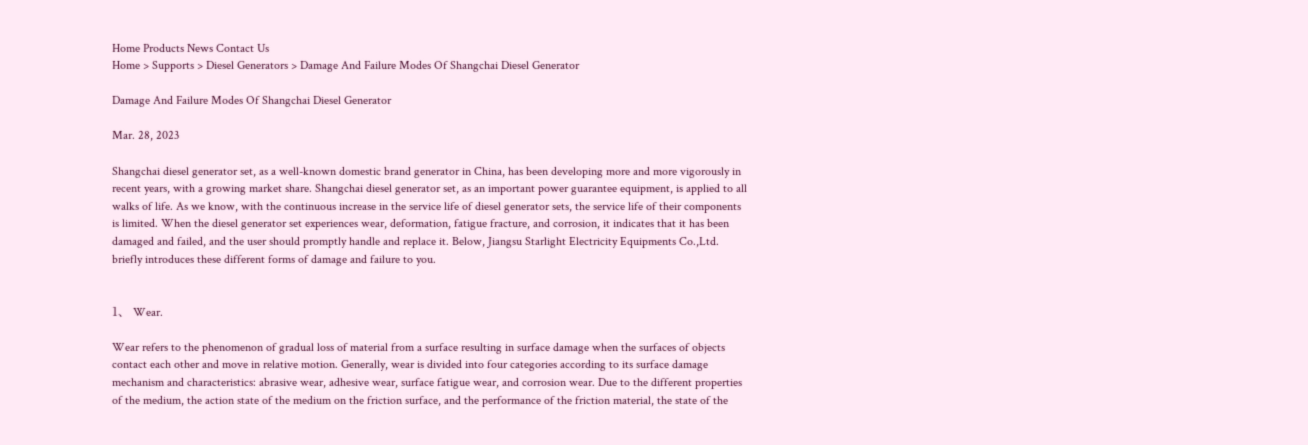Home Products News Contact Us
Home > Supports > Diesel Generators > Damage And Failure Modes Of Shangchai Diesel Generator

Damage And Failure Modes Of Shangchai Diesel Generator

Mar. 28, 2023

Shangchai diesel generator set, as a well-known domestic brand generator in China, has been developing more and more vigorously in recent years, with a growing market share. Shangchai diesel generator set, as an important power guarantee equipment, is applied to all walks of life. As we know, with the continuous increase in the service life of diesel generator sets, the service life of their components is limited. When the diesel generator set experiences wear, deformation, fatigue fracture, and corrosion, it indicates that it has been damaged and failed, and the user should promptly handle and replace it. Below, Jiangsu Starlight Electricity Equipments Co.,Ltd. briefly introduces these different forms of damage and failure to you.


1、 Wear.

Wear refers to the phenomenon of gradual loss of material from a surface resulting in surface damage when the surfaces of objects contact each other and move in relative motion. Generally, wear is divided into four categories according to its surface damage mechanism and characteristics: abrasive wear, adhesive wear, surface fatigue wear, and corrosion wear. Due to the different properties of the medium, the action state of the medium on the friction surface, and the performance of the friction material, the state of the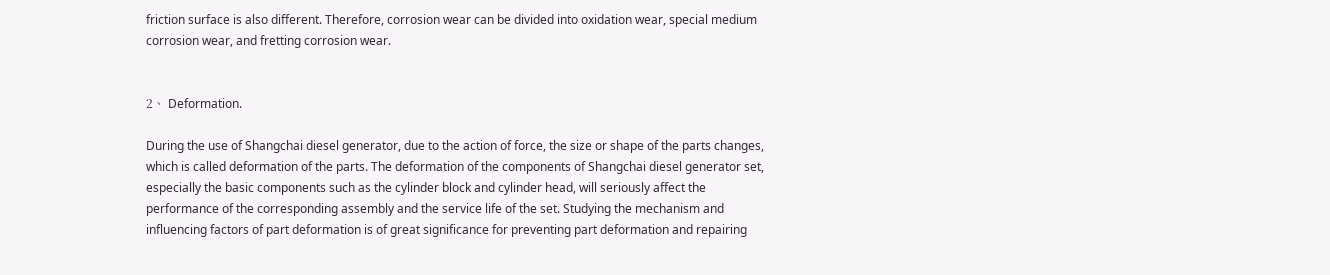friction surface is also different. Therefore, corrosion wear can be divided into oxidation wear, special medium corrosion wear, and fretting corrosion wear.


2、 Deformation.

During the use of Shangchai diesel generator, due to the action of force, the size or shape of the parts changes, which is called deformation of the parts. The deformation of the components of Shangchai diesel generator set, especially the basic components such as the cylinder block and cylinder head, will seriously affect the performance of the corresponding assembly and the service life of the set. Studying the mechanism and influencing factors of part deformation is of great significance for preventing part deformation and repairing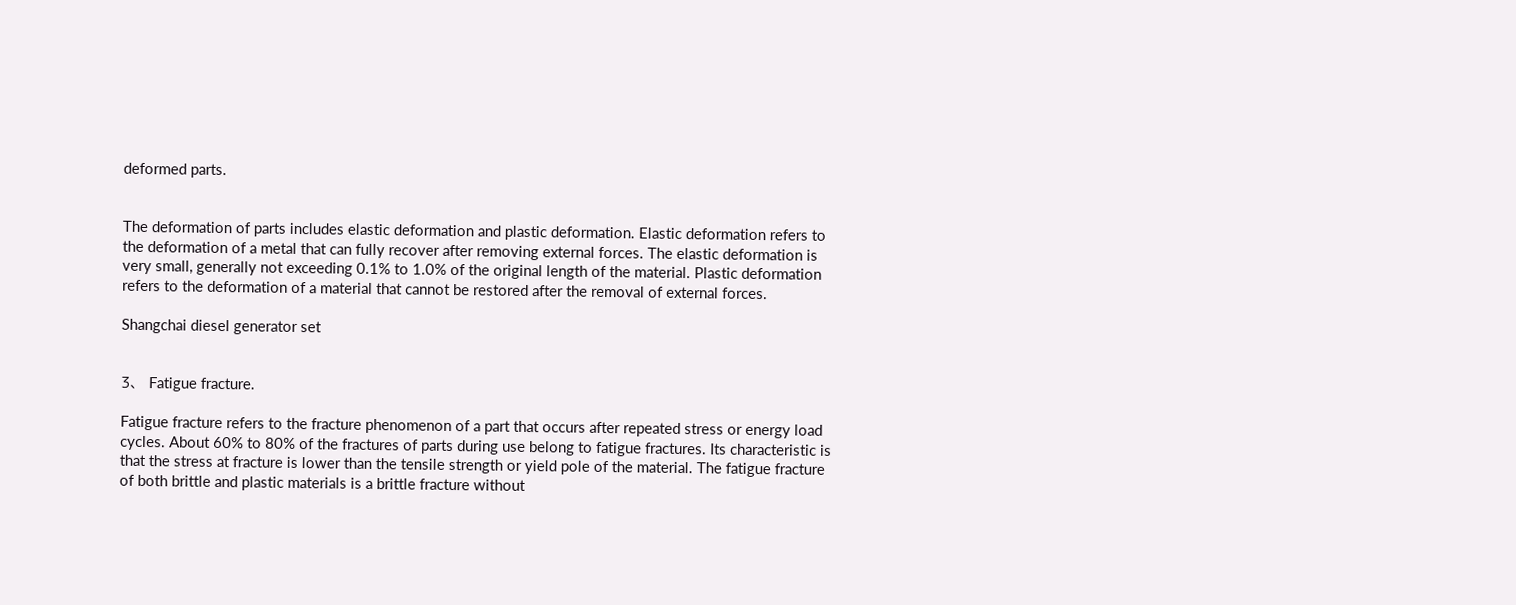deformed parts.


The deformation of parts includes elastic deformation and plastic deformation. Elastic deformation refers to the deformation of a metal that can fully recover after removing external forces. The elastic deformation is very small, generally not exceeding 0.1% to 1.0% of the original length of the material. Plastic deformation refers to the deformation of a material that cannot be restored after the removal of external forces.

Shangchai diesel generator set


3、 Fatigue fracture.

Fatigue fracture refers to the fracture phenomenon of a part that occurs after repeated stress or energy load cycles. About 60% to 80% of the fractures of parts during use belong to fatigue fractures. Its characteristic is that the stress at fracture is lower than the tensile strength or yield pole of the material. The fatigue fracture of both brittle and plastic materials is a brittle fracture without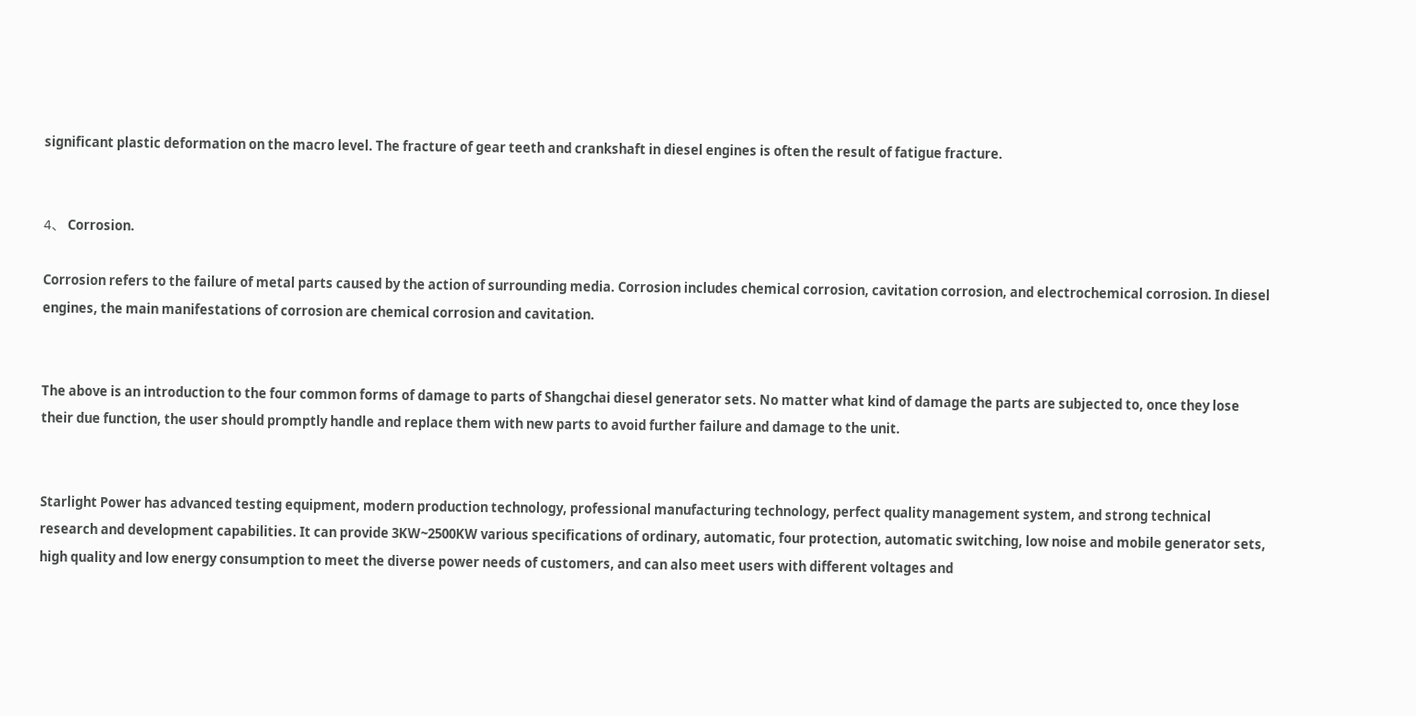significant plastic deformation on the macro level. The fracture of gear teeth and crankshaft in diesel engines is often the result of fatigue fracture.


4、 Corrosion.

Corrosion refers to the failure of metal parts caused by the action of surrounding media. Corrosion includes chemical corrosion, cavitation corrosion, and electrochemical corrosion. In diesel engines, the main manifestations of corrosion are chemical corrosion and cavitation.


The above is an introduction to the four common forms of damage to parts of Shangchai diesel generator sets. No matter what kind of damage the parts are subjected to, once they lose their due function, the user should promptly handle and replace them with new parts to avoid further failure and damage to the unit.


Starlight Power has advanced testing equipment, modern production technology, professional manufacturing technology, perfect quality management system, and strong technical research and development capabilities. It can provide 3KW~2500KW various specifications of ordinary, automatic, four protection, automatic switching, low noise and mobile generator sets, high quality and low energy consumption to meet the diverse power needs of customers, and can also meet users with different voltages and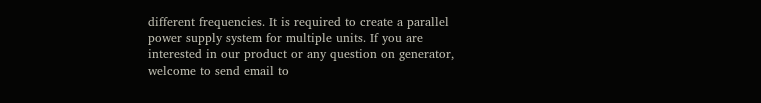different frequencies. It is required to create a parallel power supply system for multiple units. If you are interested in our product or any question on generator, welcome to send email to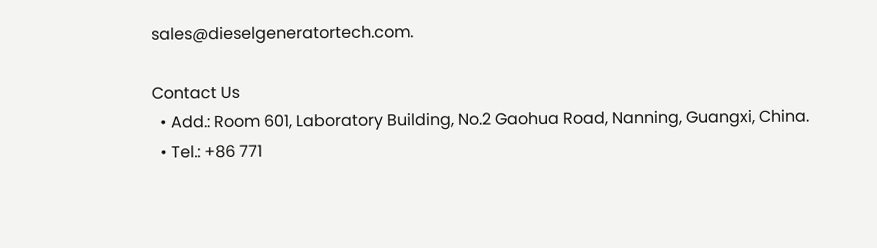sales@dieselgeneratortech.com.

Contact Us
  • Add.: Room 601, Laboratory Building, No.2 Gaohua Road, Nanning, Guangxi, China.
  • Tel.: +86 771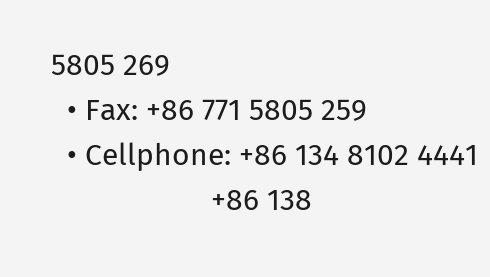5805 269
  • Fax: +86 771 5805 259
  • Cellphone: +86 134 8102 4441
                    +86 138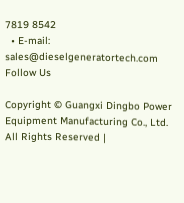7819 8542
  • E-mail: sales@dieselgeneratortech.com
Follow Us

Copyright © Guangxi Dingbo Power Equipment Manufacturing Co., Ltd. All Rights Reserved |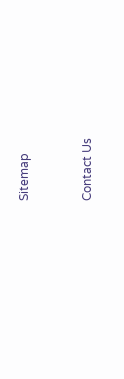Sitemap


Contact Us